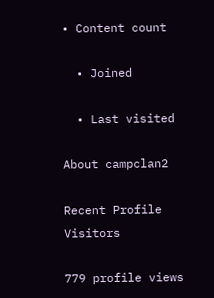• Content count

  • Joined

  • Last visited

About campclan2

Recent Profile Visitors

779 profile views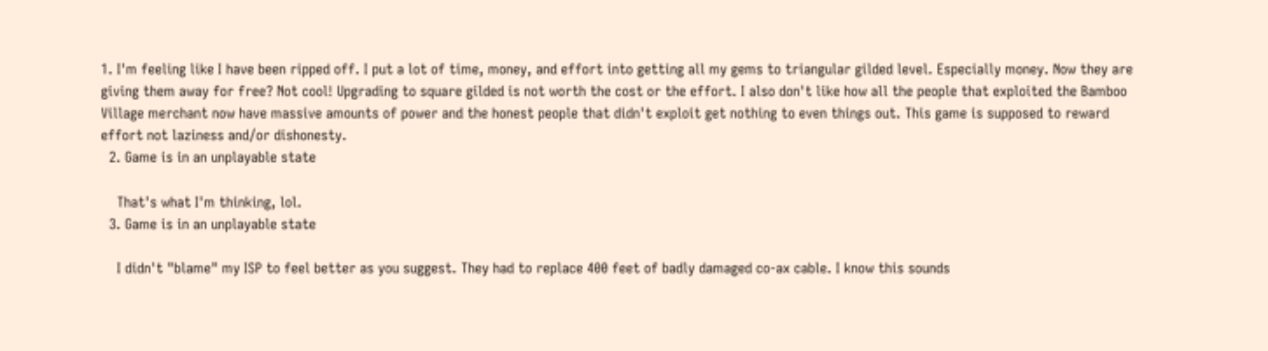1. I'm feeling like I have been ripped off. I put a lot of time, money, and effort into getting all my gems to triangular gilded level. Especially money. Now they are giving them away for free? Not cool! Upgrading to square gilded is not worth the cost or the effort. I also don't like how all the people that exploited the Bamboo Village merchant now have massive amounts of power and the honest people that didn't exploit get nothing to even things out. This game is supposed to reward effort not laziness and/or dishonesty.
  2. Game is in an unplayable state

    That's what I'm thinking, lol.
  3. Game is in an unplayable state

    I didn't "blame" my ISP to feel better as you suggest. They had to replace 400 feet of badly damaged co-ax cable. I know this sounds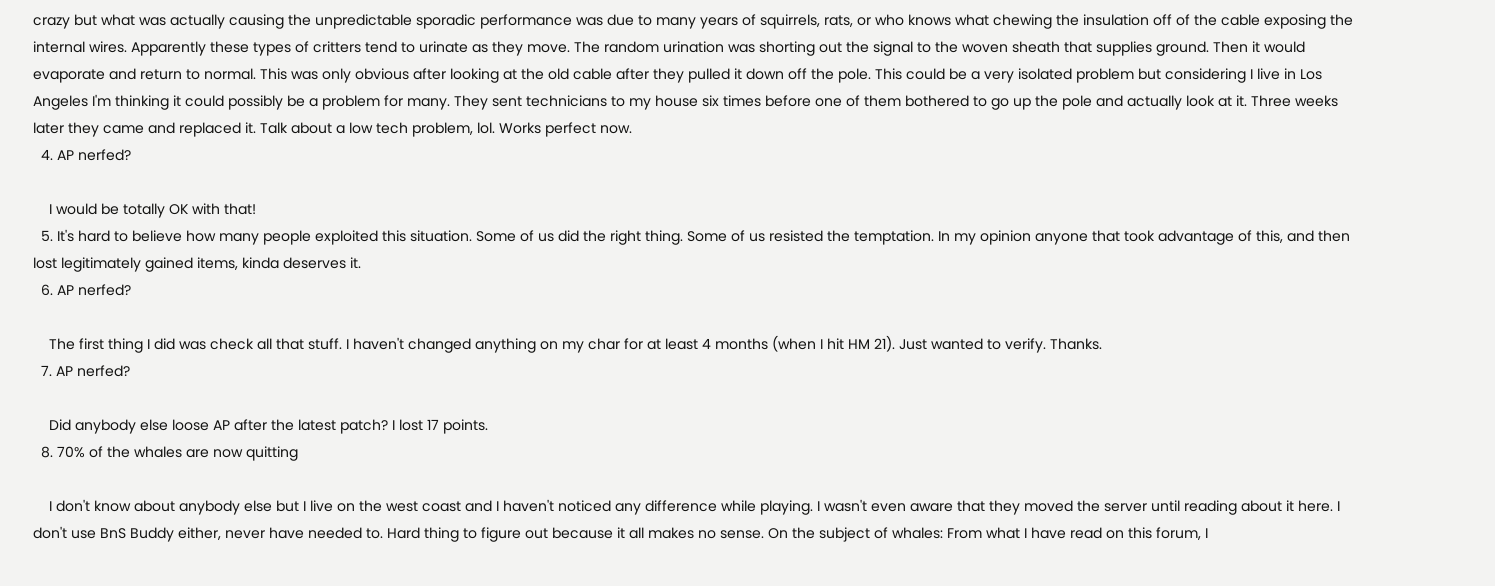crazy but what was actually causing the unpredictable sporadic performance was due to many years of squirrels, rats, or who knows what chewing the insulation off of the cable exposing the internal wires. Apparently these types of critters tend to urinate as they move. The random urination was shorting out the signal to the woven sheath that supplies ground. Then it would evaporate and return to normal. This was only obvious after looking at the old cable after they pulled it down off the pole. This could be a very isolated problem but considering I live in Los Angeles I'm thinking it could possibly be a problem for many. They sent technicians to my house six times before one of them bothered to go up the pole and actually look at it. Three weeks later they came and replaced it. Talk about a low tech problem, lol. Works perfect now.
  4. AP nerfed?

    I would be totally OK with that!
  5. It's hard to believe how many people exploited this situation. Some of us did the right thing. Some of us resisted the temptation. In my opinion anyone that took advantage of this, and then lost legitimately gained items, kinda deserves it.
  6. AP nerfed?

    The first thing I did was check all that stuff. I haven't changed anything on my char for at least 4 months (when I hit HM 21). Just wanted to verify. Thanks.
  7. AP nerfed?

    Did anybody else loose AP after the latest patch? I lost 17 points.
  8. 70% of the whales are now quitting

    I don't know about anybody else but I live on the west coast and I haven't noticed any difference while playing. I wasn't even aware that they moved the server until reading about it here. I don't use BnS Buddy either, never have needed to. Hard thing to figure out because it all makes no sense. On the subject of whales: From what I have read on this forum, I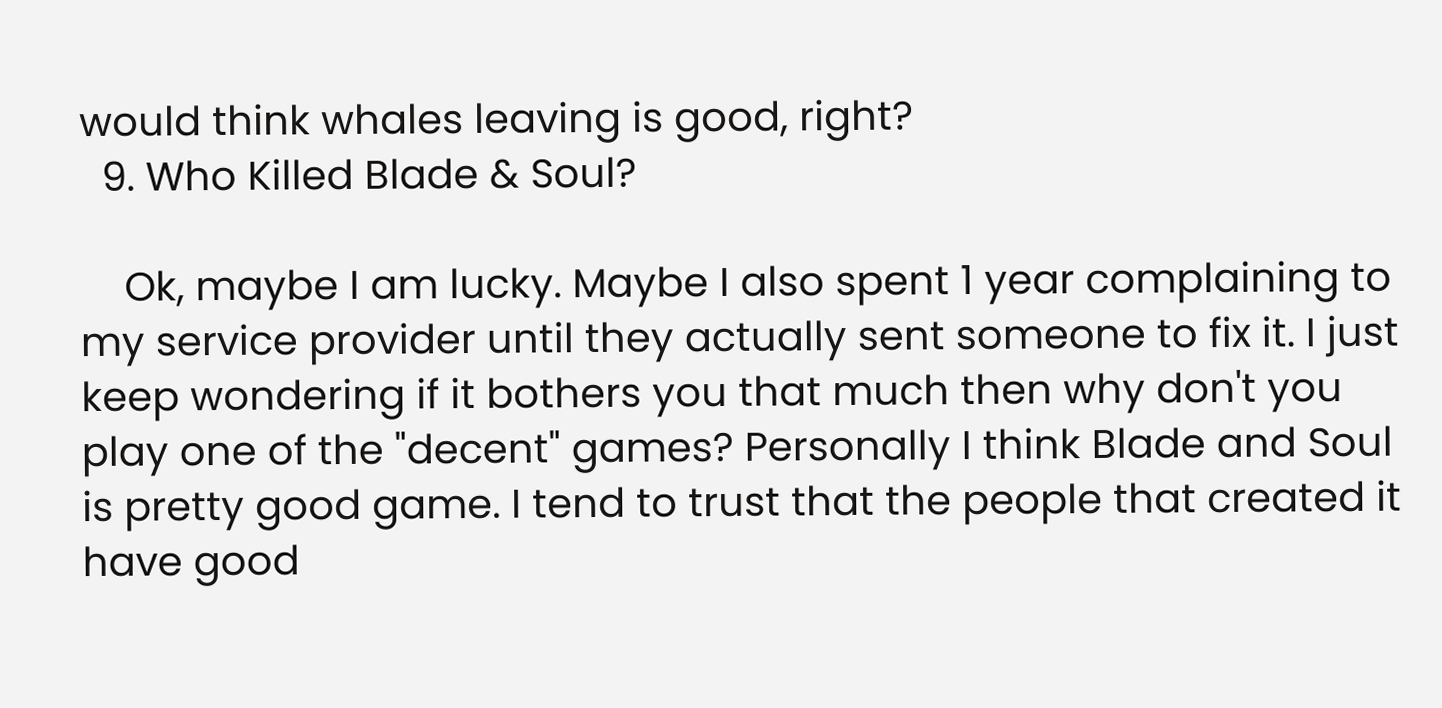would think whales leaving is good, right?
  9. Who Killed Blade & Soul?

    Ok, maybe I am lucky. Maybe I also spent 1 year complaining to my service provider until they actually sent someone to fix it. I just keep wondering if it bothers you that much then why don't you play one of the "decent" games? Personally I think Blade and Soul is pretty good game. I tend to trust that the people that created it have good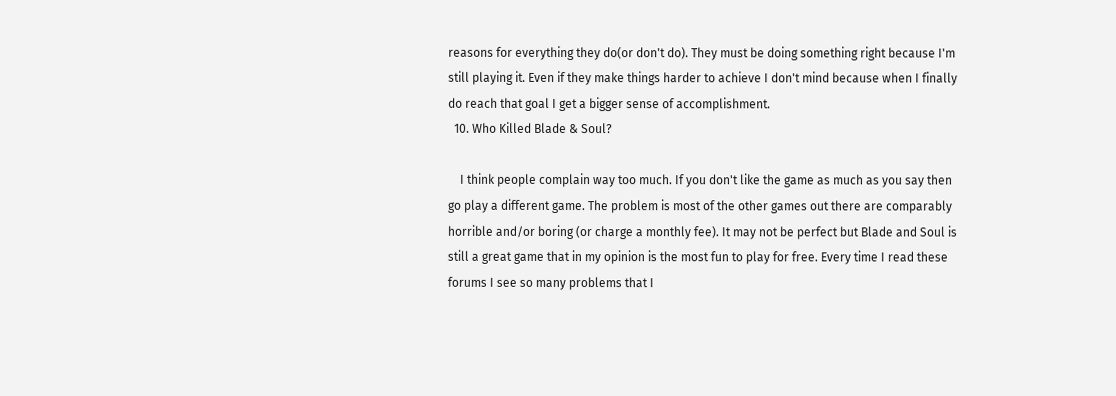reasons for everything they do(or don't do). They must be doing something right because I'm still playing it. Even if they make things harder to achieve I don't mind because when I finally do reach that goal I get a bigger sense of accomplishment.
  10. Who Killed Blade & Soul?

    I think people complain way too much. If you don't like the game as much as you say then go play a different game. The problem is most of the other games out there are comparably horrible and/or boring (or charge a monthly fee). It may not be perfect but Blade and Soul is still a great game that in my opinion is the most fun to play for free. Every time I read these forums I see so many problems that I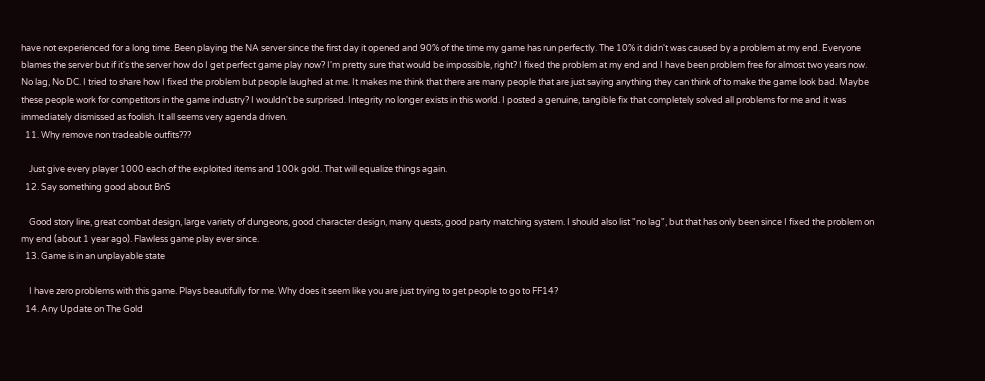have not experienced for a long time. Been playing the NA server since the first day it opened and 90% of the time my game has run perfectly. The 10% it didn't was caused by a problem at my end. Everyone blames the server but if it's the server how do I get perfect game play now? I'm pretty sure that would be impossible, right? I fixed the problem at my end and I have been problem free for almost two years now. No lag, No DC. I tried to share how I fixed the problem but people laughed at me. It makes me think that there are many people that are just saying anything they can think of to make the game look bad. Maybe these people work for competitors in the game industry? I wouldn't be surprised. Integrity no longer exists in this world. I posted a genuine, tangible fix that completely solved all problems for me and it was immediately dismissed as foolish. It all seems very agenda driven.
  11. Why remove non tradeable outfits???

    Just give every player 1000 each of the exploited items and 100k gold. That will equalize things again.
  12. Say something good about BnS

    Good story line, great combat design, large variety of dungeons, good character design, many quests, good party matching system. I should also list "no lag", but that has only been since I fixed the problem on my end (about 1 year ago). Flawless game play ever since.
  13. Game is in an unplayable state

    I have zero problems with this game. Plays beautifully for me. Why does it seem like you are just trying to get people to go to FF14?
  14. Any Update on The Gold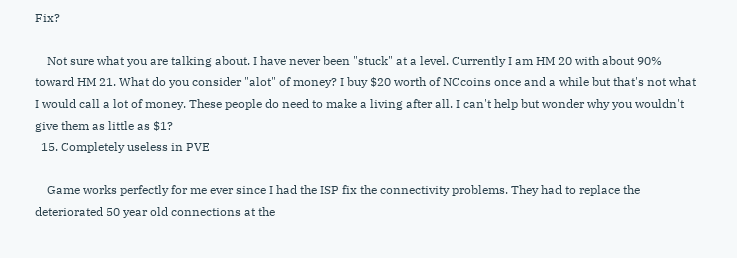Fix?

    Not sure what you are talking about. I have never been "stuck" at a level. Currently I am HM 20 with about 90% toward HM 21. What do you consider "alot" of money? I buy $20 worth of NCcoins once and a while but that's not what I would call a lot of money. These people do need to make a living after all. I can't help but wonder why you wouldn't give them as little as $1?
  15. Completely useless in PVE

    Game works perfectly for me ever since I had the ISP fix the connectivity problems. They had to replace the deteriorated 50 year old connections at the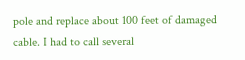pole and replace about 100 feet of damaged cable. I had to call several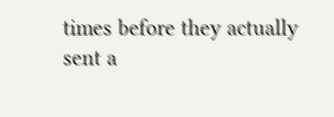times before they actually sent a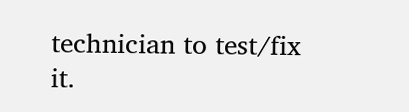technician to test/fix it.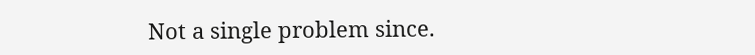Not a single problem since.